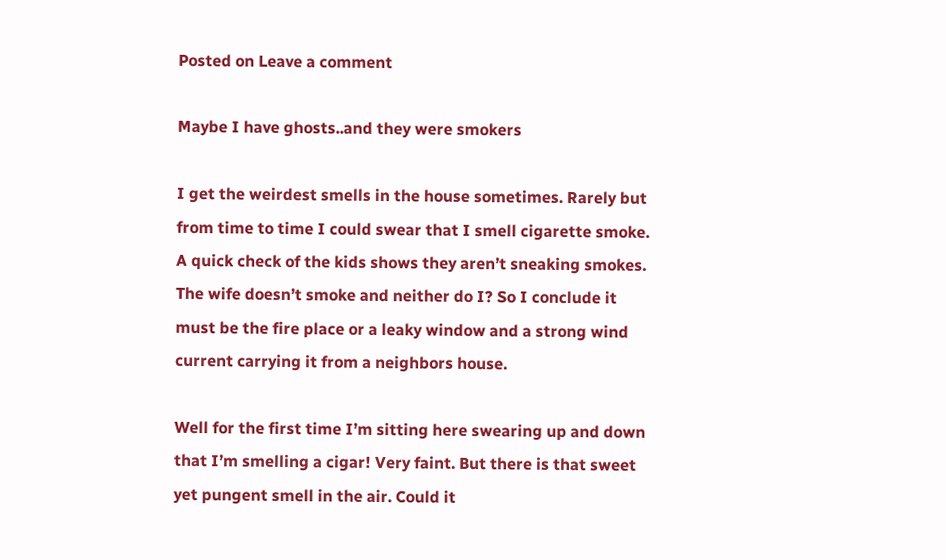Posted on Leave a comment

Maybe I have ghosts..and they were smokers

I get the weirdest smells in the house sometimes. Rarely but from time to time I could swear that I smell cigarette smoke. A quick check of the kids shows they aren’t sneaking smokes. The wife doesn’t smoke and neither do I? So I conclude it must be the fire place or a leaky window and a strong wind current carrying it from a neighbors house.

Well for the first time I’m sitting here swearing up and down that I’m smelling a cigar! Very faint. But there is that sweet yet pungent smell in the air. Could it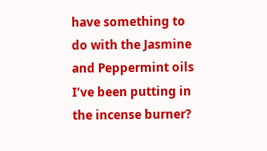have something to do with the Jasmine and Peppermint oils I’ve been putting in the incense burner?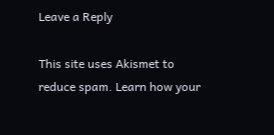Leave a Reply

This site uses Akismet to reduce spam. Learn how your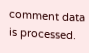comment data is processed.